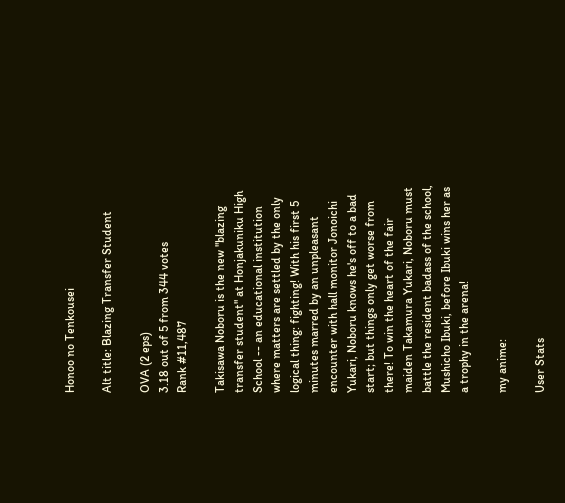Honoo no Tenkousei

Alt title: Blazing Transfer Student

OVA (2 eps)
3.18 out of 5 from 344 votes
Rank #11,487

Takisawa Noboru is the new "blazing transfer student" at Honjakuniku High School -- an educational institution where matters are settled by the only logical thing: fighting! With his first 5 minutes marred by an unpleasant encounter with hall monitor Jonoichi Yukari, Noboru knows he's off to a bad start; but things only get worse from there! To win the heart of the fair maiden Takamura Yukari, Noboru must battle the resident badass of the school, Mushicho Ibuki, before Ibuki wins her as a trophy in the arena!

my anime:

User Stats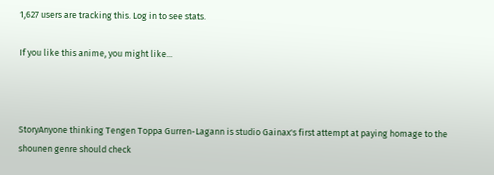1,627 users are tracking this. Log in to see stats.

If you like this anime, you might like...



StoryAnyone thinking Tengen Toppa Gurren-Lagann is studio Gainax's first attempt at paying homage to the shounen genre should check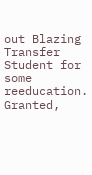out Blazing Transfer Student for some reeducation. Granted,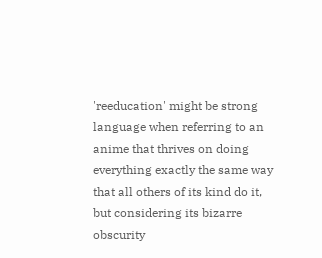'reeducation' might be strong language when referring to an anime that thrives on doing everything exactly the same way that all others of its kind do it, but considering its bizarre obscurity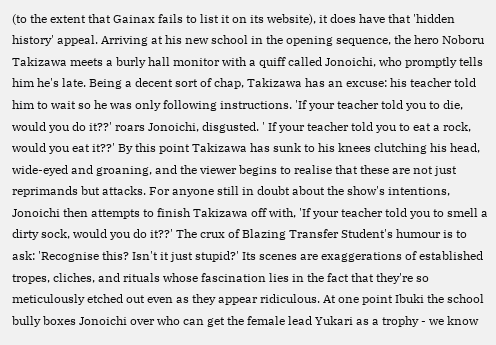(to the extent that Gainax fails to list it on its website), it does have that 'hidden history' appeal. Arriving at his new school in the opening sequence, the hero Noboru Takizawa meets a burly hall monitor with a quiff called Jonoichi, who promptly tells him he's late. Being a decent sort of chap, Takizawa has an excuse: his teacher told him to wait so he was only following instructions. 'If your teacher told you to die, would you do it??' roars Jonoichi, disgusted. ' If your teacher told you to eat a rock, would you eat it??' By this point Takizawa has sunk to his knees clutching his head, wide-eyed and groaning, and the viewer begins to realise that these are not just reprimands but attacks. For anyone still in doubt about the show's intentions, Jonoichi then attempts to finish Takizawa off with, 'If your teacher told you to smell a dirty sock, would you do it??' The crux of Blazing Transfer Student's humour is to ask: 'Recognise this? Isn't it just stupid?' Its scenes are exaggerations of established tropes, cliches, and rituals whose fascination lies in the fact that they're so meticulously etched out even as they appear ridiculous. At one point Ibuki the school bully boxes Jonoichi over who can get the female lead Yukari as a trophy - we know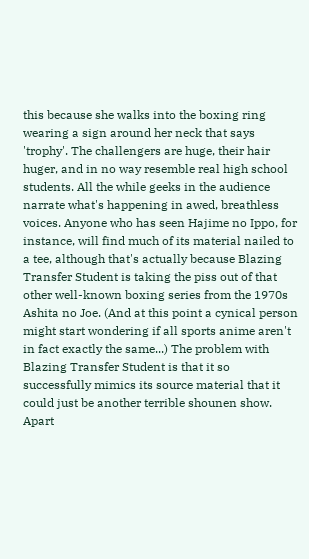this because she walks into the boxing ring wearing a sign around her neck that says 'trophy'. The challengers are huge, their hair huger, and in no way resemble real high school students. All the while geeks in the audience narrate what's happening in awed, breathless voices. Anyone who has seen Hajime no Ippo, for instance, will find much of its material nailed to a tee, although that's actually because Blazing Transfer Student is taking the piss out of that other well-known boxing series from the 1970s Ashita no Joe. (And at this point a cynical person might start wondering if all sports anime aren't in fact exactly the same...) The problem with Blazing Transfer Student is that it so successfully mimics its source material that it could just be another terrible shounen show. Apart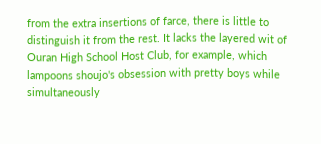from the extra insertions of farce, there is little to distinguish it from the rest. It lacks the layered wit of Ouran High School Host Club, for example, which lampoons shoujo's obsession with pretty boys while simultaneously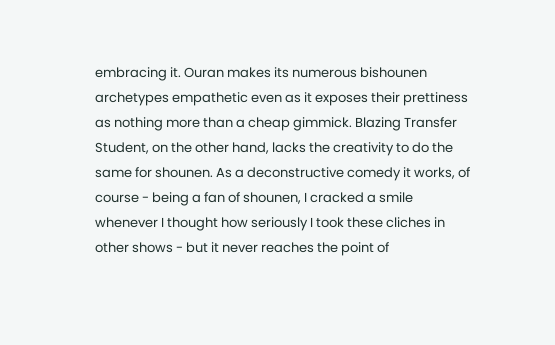embracing it. Ouran makes its numerous bishounen archetypes empathetic even as it exposes their prettiness as nothing more than a cheap gimmick. Blazing Transfer Student, on the other hand, lacks the creativity to do the same for shounen. As a deconstructive comedy it works, of course - being a fan of shounen, I cracked a smile whenever I thought how seriously I took these cliches in other shows - but it never reaches the point of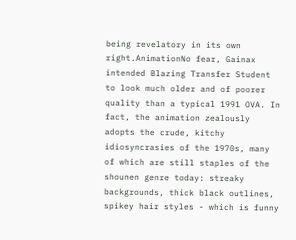being revelatory in its own right.AnimationNo fear, Gainax intended Blazing Transfer Student to look much older and of poorer quality than a typical 1991 OVA. In fact, the animation zealously adopts the crude, kitchy idiosyncrasies of the 1970s, many of which are still staples of the shounen genre today: streaky backgrounds, thick black outlines, spikey hair styles - which is funny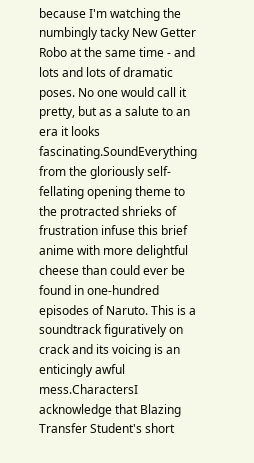because I'm watching the numbingly tacky New Getter Robo at the same time - and lots and lots of dramatic poses. No one would call it pretty, but as a salute to an era it looks fascinating.SoundEverything from the gloriously self-fellating opening theme to the protracted shrieks of frustration infuse this brief anime with more delightful cheese than could ever be found in one-hundred episodes of Naruto. This is a soundtrack figuratively on crack and its voicing is an enticingly awful mess.CharactersI acknowledge that Blazing Transfer Student's short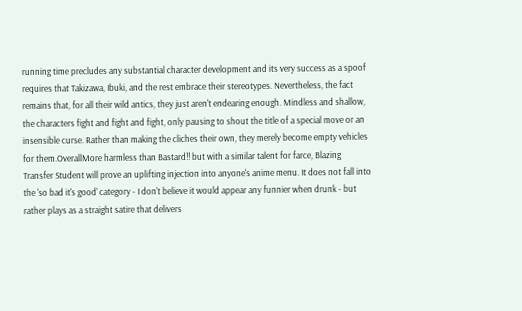running time precludes any substantial character development and its very success as a spoof requires that Takizawa, Ibuki, and the rest embrace their stereotypes. Nevertheless, the fact remains that, for all their wild antics, they just aren't endearing enough. Mindless and shallow, the characters fight and fight and fight, only pausing to shout the title of a special move or an insensible curse. Rather than making the cliches their own, they merely become empty vehicles for them.OverallMore harmless than Bastard!! but with a similar talent for farce, Blazing Transfer Student will prove an uplifting injection into anyone's anime menu. It does not fall into the 'so bad it's good' category - I don't believe it would appear any funnier when drunk - but rather plays as a straight satire that delivers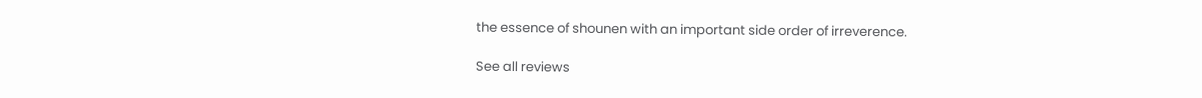the essence of shounen with an important side order of irreverence.

See all reviews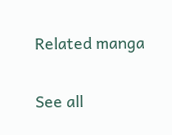Related manga


See all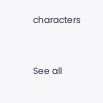characters


See all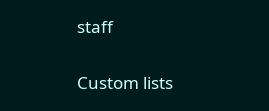staff


Custom lists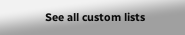See all custom lists